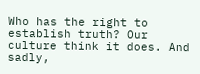Who has the right to establish truth? Our culture think it does. And sadly,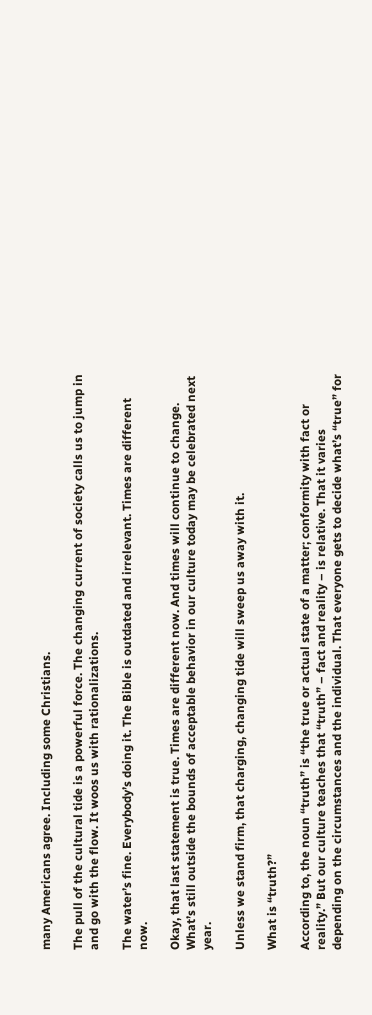many Americans agree. Including some Christians.

The pull of the cultural tide is a powerful force. The changing current of society calls us to jump in and go with the flow. It woos us with rationalizations.

The water’s fine. Everybody’s doing it. The Bible is outdated and irrelevant. Times are different now.

Okay, that last statement is true. Times are different now. And times will continue to change. What’s still outside the bounds of acceptable behavior in our culture today may be celebrated next year.

Unless we stand firm, that charging, changing tide will sweep us away with it.

What is “truth?”

According to, the noun “truth” is “the true or actual state of a matter; conformity with fact or reality.” But our culture teaches that “truth” – fact and reality – is relative. That it varies depending on the circumstances and the individual. That everyone gets to decide what’s “true” for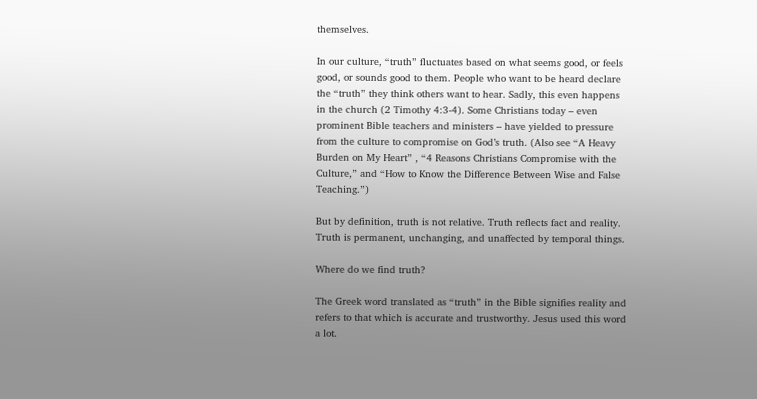themselves.

In our culture, “truth” fluctuates based on what seems good, or feels good, or sounds good to them. People who want to be heard declare the “truth” they think others want to hear. Sadly, this even happens in the church (2 Timothy 4:3-4). Some Christians today – even prominent Bible teachers and ministers – have yielded to pressure from the culture to compromise on God’s truth. (Also see “A Heavy Burden on My Heart” , “4 Reasons Christians Compromise with the Culture,” and “How to Know the Difference Between Wise and False Teaching.”)

But by definition, truth is not relative. Truth reflects fact and reality. Truth is permanent, unchanging, and unaffected by temporal things.

Where do we find truth?

The Greek word translated as “truth” in the Bible signifies reality and refers to that which is accurate and trustworthy. Jesus used this word a lot.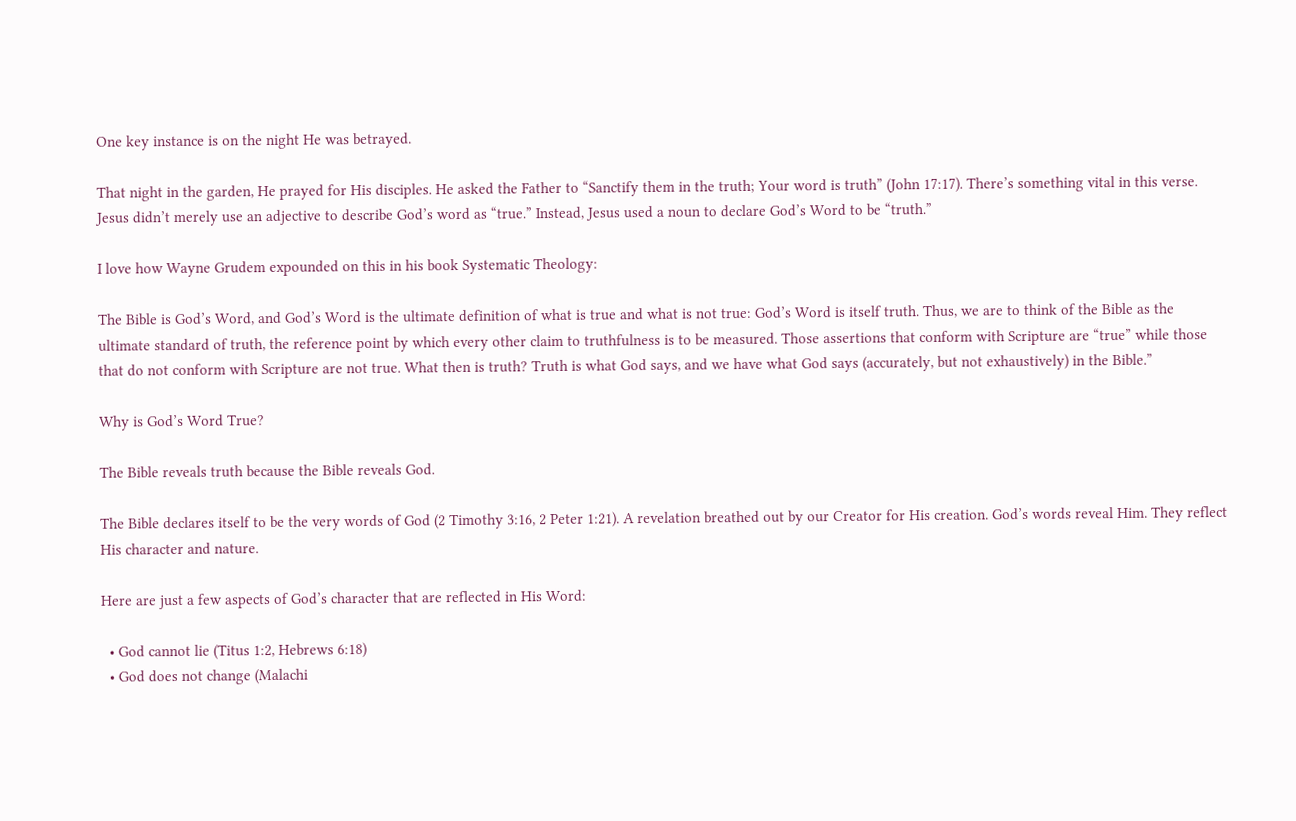One key instance is on the night He was betrayed.

That night in the garden, He prayed for His disciples. He asked the Father to “Sanctify them in the truth; Your word is truth” (John 17:17). There’s something vital in this verse. Jesus didn’t merely use an adjective to describe God’s word as “true.” Instead, Jesus used a noun to declare God’s Word to be “truth.”

I love how Wayne Grudem expounded on this in his book Systematic Theology:

The Bible is God’s Word, and God’s Word is the ultimate definition of what is true and what is not true: God’s Word is itself truth. Thus, we are to think of the Bible as the ultimate standard of truth, the reference point by which every other claim to truthfulness is to be measured. Those assertions that conform with Scripture are “true” while those that do not conform with Scripture are not true. What then is truth? Truth is what God says, and we have what God says (accurately, but not exhaustively) in the Bible.”

Why is God’s Word True?

The Bible reveals truth because the Bible reveals God.

The Bible declares itself to be the very words of God (2 Timothy 3:16, 2 Peter 1:21). A revelation breathed out by our Creator for His creation. God’s words reveal Him. They reflect His character and nature.

Here are just a few aspects of God’s character that are reflected in His Word:

  • God cannot lie (Titus 1:2, Hebrews 6:18)
  • God does not change (Malachi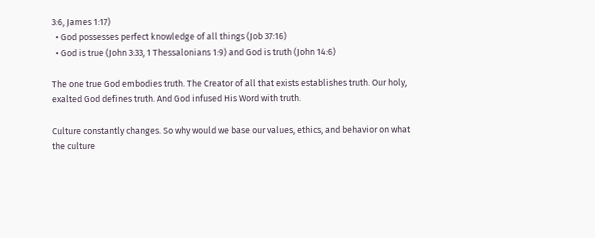3:6, James 1:17)
  • God possesses perfect knowledge of all things (Job 37:16)
  • God is true (John 3:33, 1 Thessalonians 1:9) and God is truth (John 14:6)

The one true God embodies truth. The Creator of all that exists establishes truth. Our holy, exalted God defines truth. And God infused His Word with truth.

Culture constantly changes. So why would we base our values, ethics, and behavior on what the culture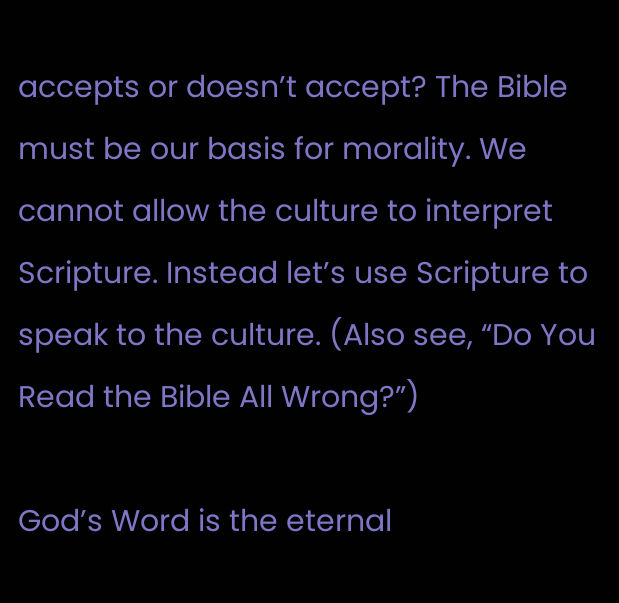accepts or doesn’t accept? The Bible must be our basis for morality. We cannot allow the culture to interpret Scripture. Instead let’s use Scripture to speak to the culture. (Also see, “Do You Read the Bible All Wrong?”)

God’s Word is the eternal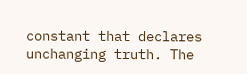constant that declares unchanging truth. The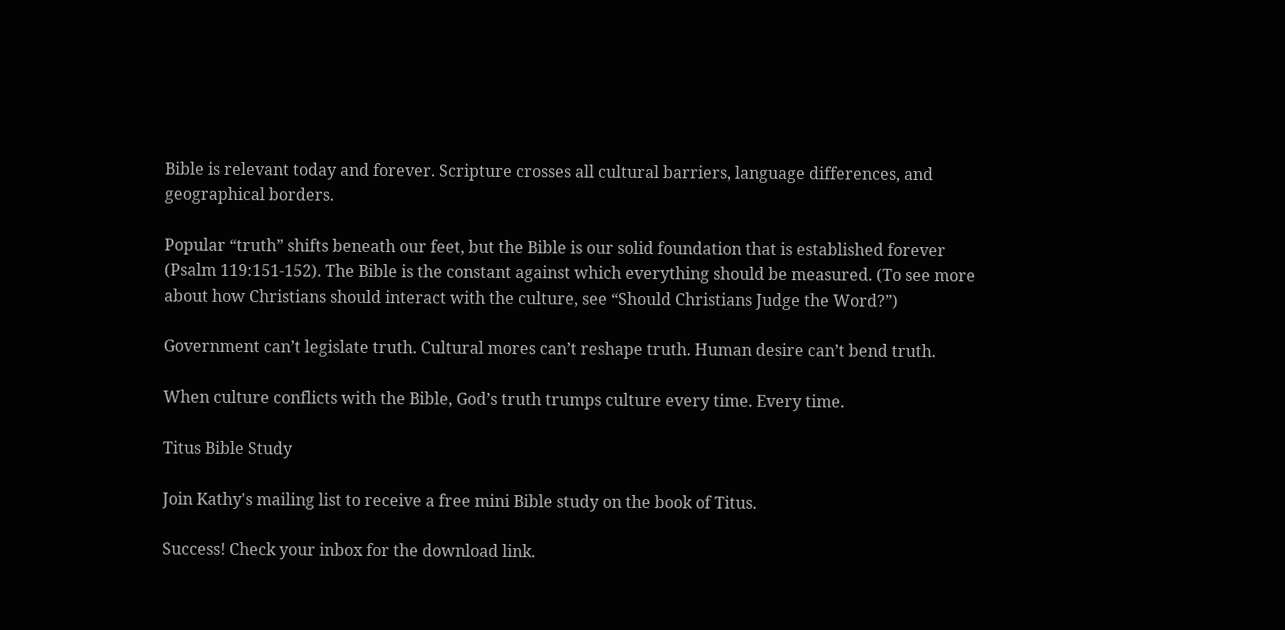Bible is relevant today and forever. Scripture crosses all cultural barriers, language differences, and geographical borders.

Popular “truth” shifts beneath our feet, but the Bible is our solid foundation that is established forever (Psalm 119:151-152). The Bible is the constant against which everything should be measured. (To see more about how Christians should interact with the culture, see “Should Christians Judge the Word?”)

Government can’t legislate truth. Cultural mores can’t reshape truth. Human desire can’t bend truth.

When culture conflicts with the Bible, God’s truth trumps culture every time. Every time.

Titus Bible Study

Join Kathy's mailing list to receive a free mini Bible study on the book of Titus.

Success! Check your inbox for the download link.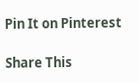Pin It on Pinterest

Share This